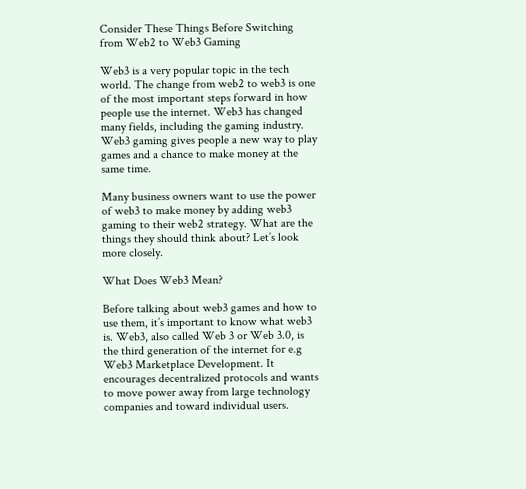Consider These Things Before Switching from Web2 to Web3 Gaming

Web3 is a very popular topic in the tech world. The change from web2 to web3 is one of the most important steps forward in how people use the internet. Web3 has changed many fields, including the gaming industry. Web3 gaming gives people a new way to play games and a chance to make money at the same time.

Many business owners want to use the power of web3 to make money by adding web3 gaming to their web2 strategy. What are the things they should think about? Let’s look more closely.

What Does Web3 Mean?

Before talking about web3 games and how to use them, it’s important to know what web3 is. Web3, also called Web 3 or Web 3.0, is the third generation of the internet for e.g Web3 Marketplace Development. It encourages decentralized protocols and wants to move power away from large technology companies and toward individual users.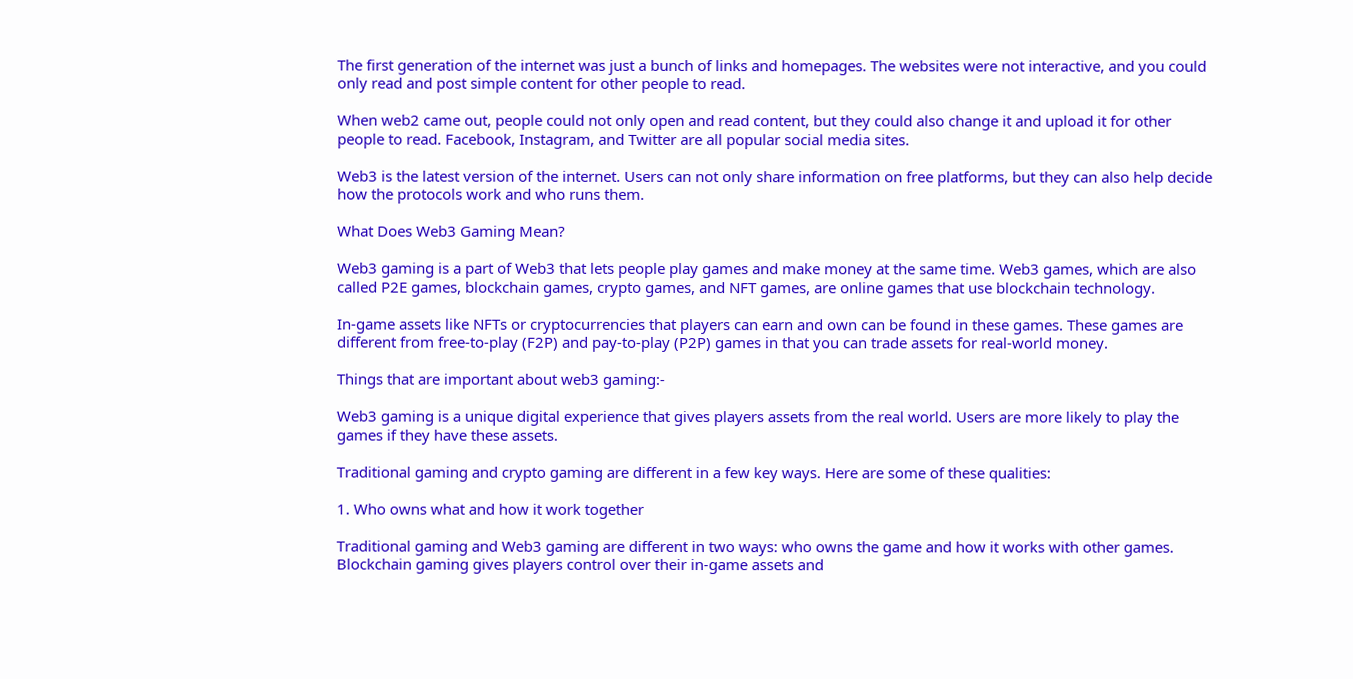The first generation of the internet was just a bunch of links and homepages. The websites were not interactive, and you could only read and post simple content for other people to read.

When web2 came out, people could not only open and read content, but they could also change it and upload it for other people to read. Facebook, Instagram, and Twitter are all popular social media sites.

Web3 is the latest version of the internet. Users can not only share information on free platforms, but they can also help decide how the protocols work and who runs them.

What Does Web3 Gaming Mean?

Web3 gaming is a part of Web3 that lets people play games and make money at the same time. Web3 games, which are also called P2E games, blockchain games, crypto games, and NFT games, are online games that use blockchain technology.

In-game assets like NFTs or cryptocurrencies that players can earn and own can be found in these games. These games are different from free-to-play (F2P) and pay-to-play (P2P) games in that you can trade assets for real-world money.

Things that are important about web3 gaming:-

Web3 gaming is a unique digital experience that gives players assets from the real world. Users are more likely to play the games if they have these assets.

Traditional gaming and crypto gaming are different in a few key ways. Here are some of these qualities:

1. Who owns what and how it work together

Traditional gaming and Web3 gaming are different in two ways: who owns the game and how it works with other games. Blockchain gaming gives players control over their in-game assets and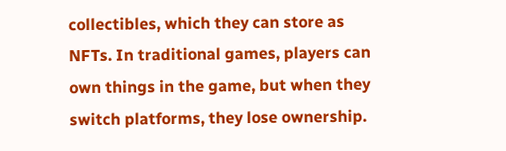collectibles, which they can store as NFTs. In traditional games, players can own things in the game, but when they switch platforms, they lose ownership.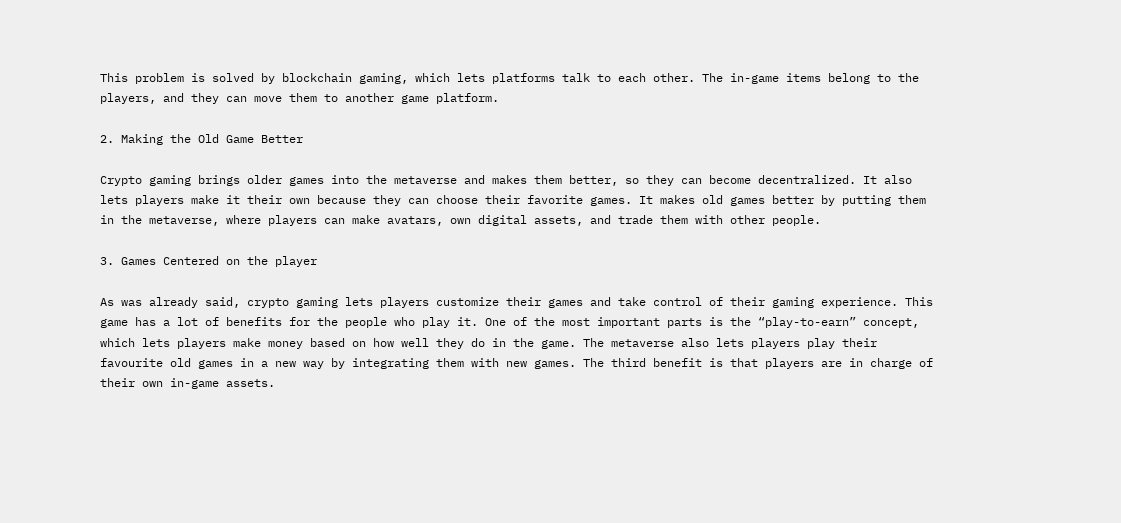This problem is solved by blockchain gaming, which lets platforms talk to each other. The in-game items belong to the players, and they can move them to another game platform.

2. Making the Old Game Better

Crypto gaming brings older games into the metaverse and makes them better, so they can become decentralized. It also lets players make it their own because they can choose their favorite games. It makes old games better by putting them in the metaverse, where players can make avatars, own digital assets, and trade them with other people.

3. Games Centered on the player

As was already said, crypto gaming lets players customize their games and take control of their gaming experience. This game has a lot of benefits for the people who play it. One of the most important parts is the “play-to-earn” concept, which lets players make money based on how well they do in the game. The metaverse also lets players play their favourite old games in a new way by integrating them with new games. The third benefit is that players are in charge of their own in-game assets.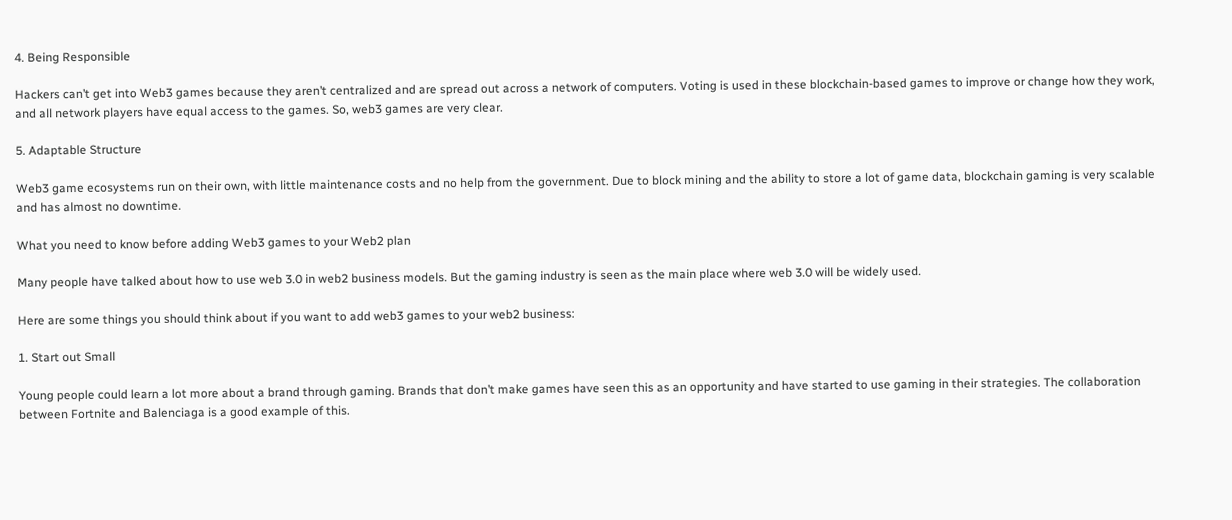4. Being Responsible

Hackers can’t get into Web3 games because they aren’t centralized and are spread out across a network of computers. Voting is used in these blockchain-based games to improve or change how they work, and all network players have equal access to the games. So, web3 games are very clear.

5. Adaptable Structure

Web3 game ecosystems run on their own, with little maintenance costs and no help from the government. Due to block mining and the ability to store a lot of game data, blockchain gaming is very scalable and has almost no downtime.

What you need to know before adding Web3 games to your Web2 plan

Many people have talked about how to use web 3.0 in web2 business models. But the gaming industry is seen as the main place where web 3.0 will be widely used.

Here are some things you should think about if you want to add web3 games to your web2 business:

1. Start out Small

Young people could learn a lot more about a brand through gaming. Brands that don’t make games have seen this as an opportunity and have started to use gaming in their strategies. The collaboration between Fortnite and Balenciaga is a good example of this.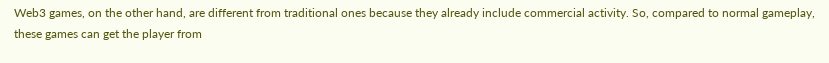Web3 games, on the other hand, are different from traditional ones because they already include commercial activity. So, compared to normal gameplay, these games can get the player from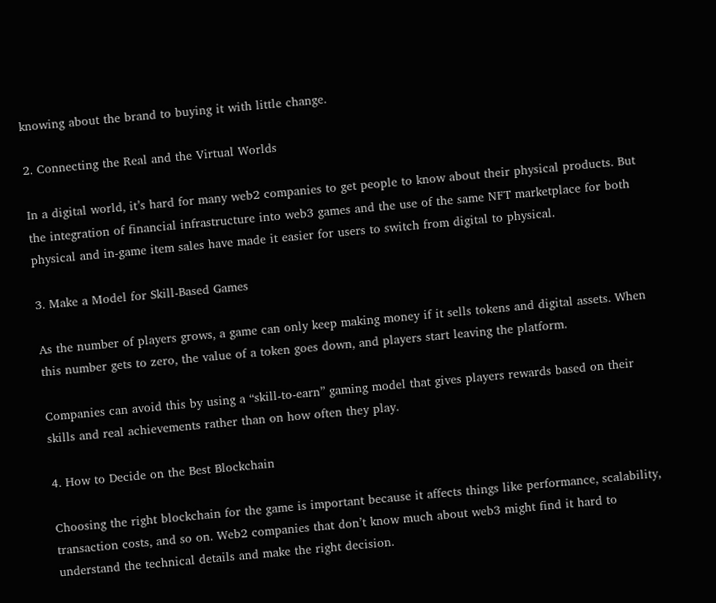knowing about the brand to buying it with little change.

2. Connecting the Real and the Virtual Worlds

In a digital world, it’s hard for many web2 companies to get people to know about their physical products. But the integration of financial infrastructure into web3 games and the use of the same NFT marketplace for both physical and in-game item sales have made it easier for users to switch from digital to physical.

3. Make a Model for Skill-Based Games

As the number of players grows, a game can only keep making money if it sells tokens and digital assets. When this number gets to zero, the value of a token goes down, and players start leaving the platform.

Companies can avoid this by using a “skill-to-earn” gaming model that gives players rewards based on their skills and real achievements rather than on how often they play.

4. How to Decide on the Best Blockchain

Choosing the right blockchain for the game is important because it affects things like performance, scalability, transaction costs, and so on. Web2 companies that don’t know much about web3 might find it hard to understand the technical details and make the right decision.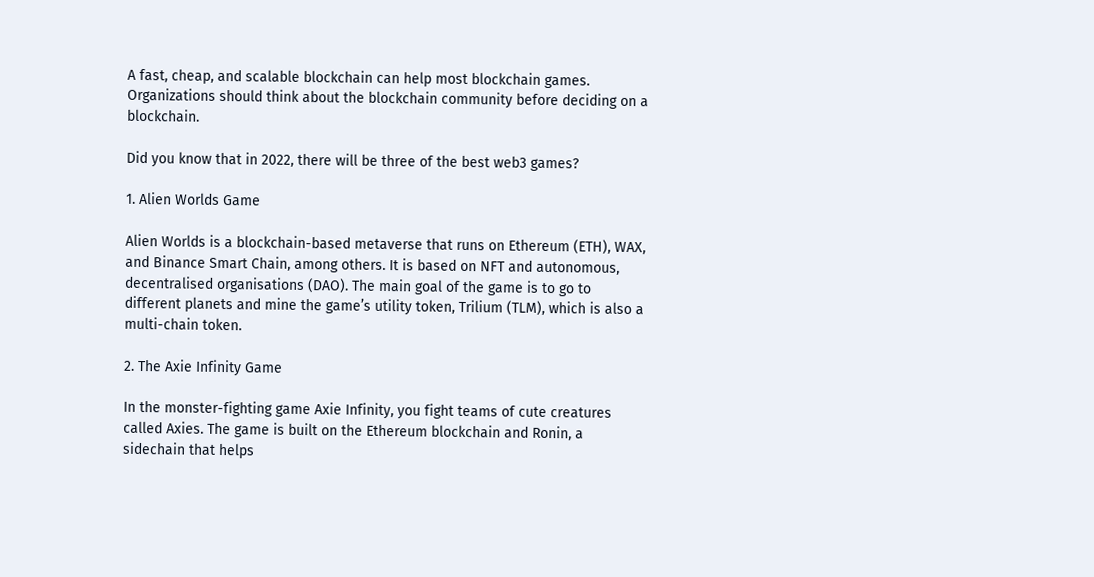A fast, cheap, and scalable blockchain can help most blockchain games. Organizations should think about the blockchain community before deciding on a blockchain.

Did you know that in 2022, there will be three of the best web3 games?

1. Alien Worlds Game

Alien Worlds is a blockchain-based metaverse that runs on Ethereum (ETH), WAX, and Binance Smart Chain, among others. It is based on NFT and autonomous, decentralised organisations (DAO). The main goal of the game is to go to different planets and mine the game’s utility token, Trilium (TLM), which is also a multi-chain token.

2. The Axie Infinity Game

In the monster-fighting game Axie Infinity, you fight teams of cute creatures called Axies. The game is built on the Ethereum blockchain and Ronin, a sidechain that helps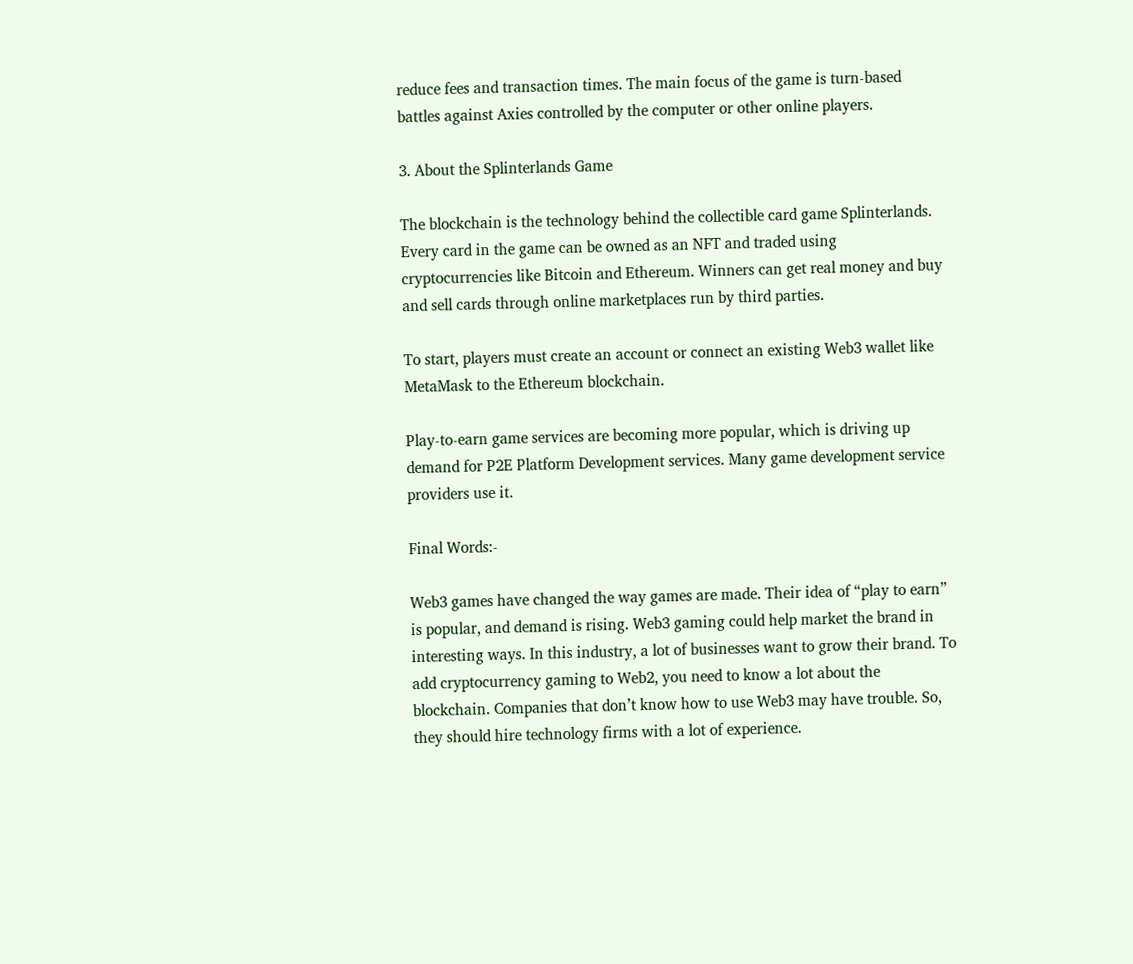reduce fees and transaction times. The main focus of the game is turn-based battles against Axies controlled by the computer or other online players.

3. About the Splinterlands Game

The blockchain is the technology behind the collectible card game Splinterlands. Every card in the game can be owned as an NFT and traded using cryptocurrencies like Bitcoin and Ethereum. Winners can get real money and buy and sell cards through online marketplaces run by third parties.

To start, players must create an account or connect an existing Web3 wallet like MetaMask to the Ethereum blockchain.

Play-to-earn game services are becoming more popular, which is driving up demand for P2E Platform Development services. Many game development service providers use it.

Final Words:-

Web3 games have changed the way games are made. Their idea of “play to earn” is popular, and demand is rising. Web3 gaming could help market the brand in interesting ways. In this industry, a lot of businesses want to grow their brand. To add cryptocurrency gaming to Web2, you need to know a lot about the blockchain. Companies that don’t know how to use Web3 may have trouble. So, they should hire technology firms with a lot of experience.